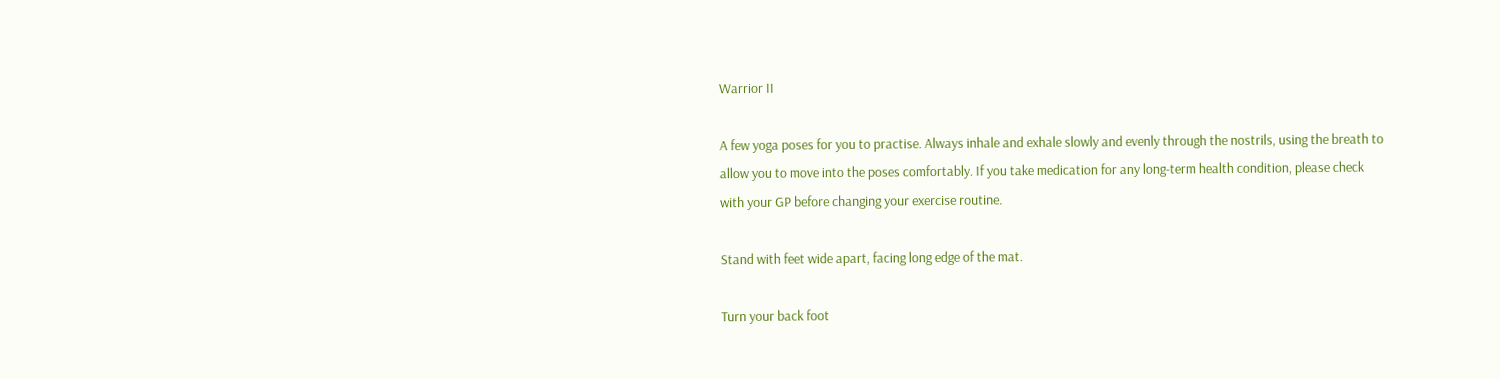Warrior II

A few yoga poses for you to practise. Always inhale and exhale slowly and evenly through the nostrils, using the breath to allow you to move into the poses comfortably. If you take medication for any long-term health condition, please check with your GP before changing your exercise routine.

Stand with feet wide apart, facing long edge of the mat.

Turn your back foot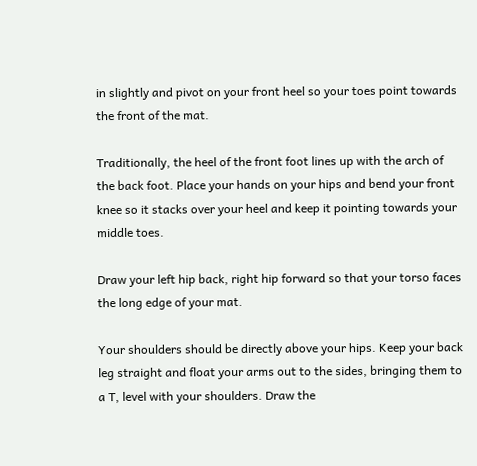in slightly and pivot on your front heel so your toes point towards the front of the mat.

Traditionally, the heel of the front foot lines up with the arch of the back foot. Place your hands on your hips and bend your front knee so it stacks over your heel and keep it pointing towards your middle toes.

Draw your left hip back, right hip forward so that your torso faces the long edge of your mat.

Your shoulders should be directly above your hips. Keep your back leg straight and float your arms out to the sides, bringing them to a T, level with your shoulders. Draw the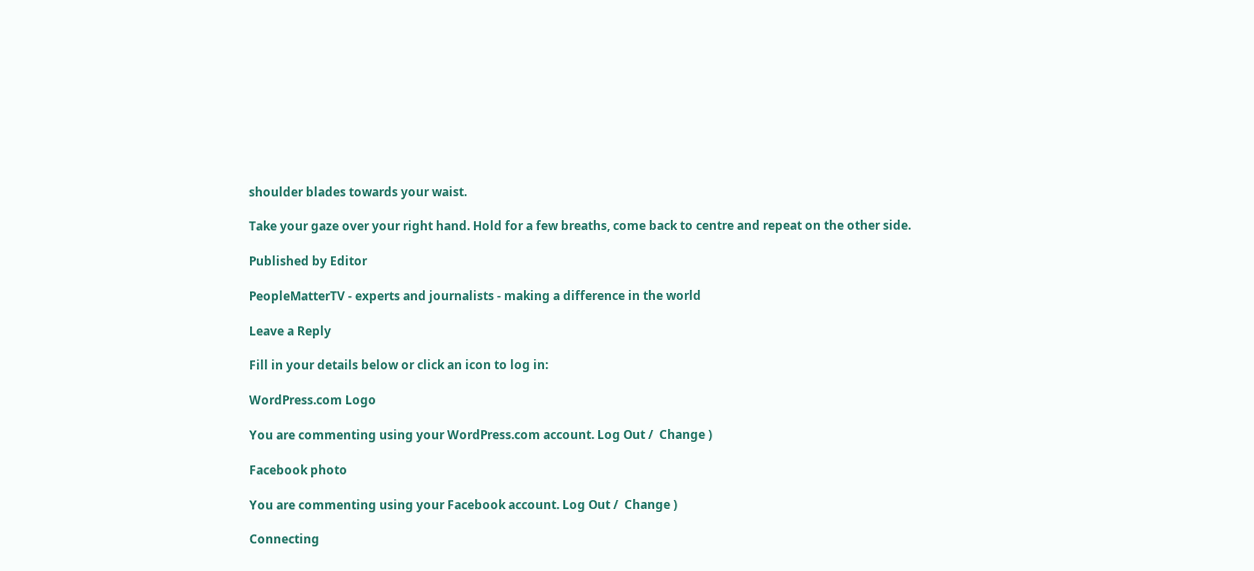shoulder blades towards your waist.

Take your gaze over your right hand. Hold for a few breaths, come back to centre and repeat on the other side.

Published by Editor

PeopleMatterTV - experts and journalists - making a difference in the world

Leave a Reply

Fill in your details below or click an icon to log in:

WordPress.com Logo

You are commenting using your WordPress.com account. Log Out /  Change )

Facebook photo

You are commenting using your Facebook account. Log Out /  Change )

Connecting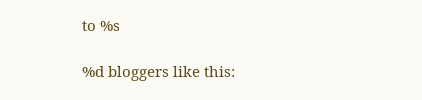to %s

%d bloggers like this: